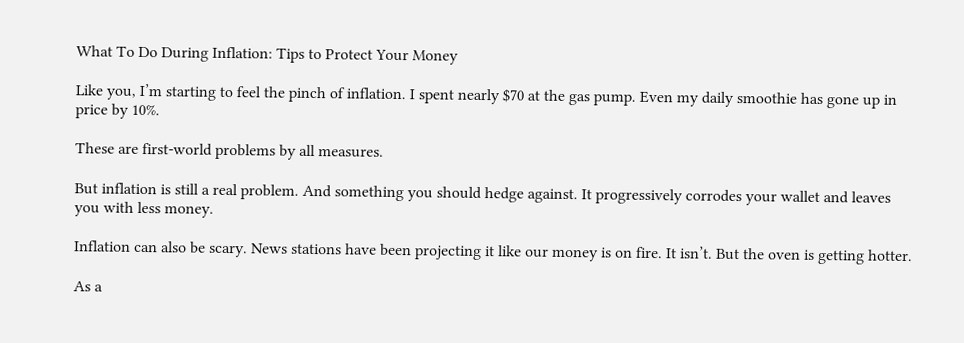What To Do During Inflation: Tips to Protect Your Money

Like you, I’m starting to feel the pinch of inflation. I spent nearly $70 at the gas pump. Even my daily smoothie has gone up in price by 10%.

These are first-world problems by all measures.

But inflation is still a real problem. And something you should hedge against. It progressively corrodes your wallet and leaves you with less money.

Inflation can also be scary. News stations have been projecting it like our money is on fire. It isn’t. But the oven is getting hotter.

As a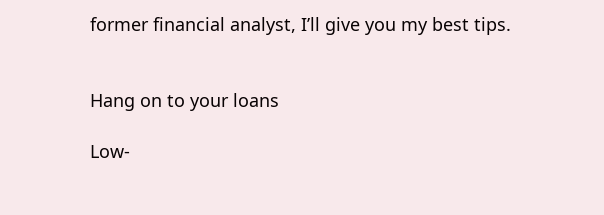former financial analyst, I’ll give you my best tips.


Hang on to your loans

Low-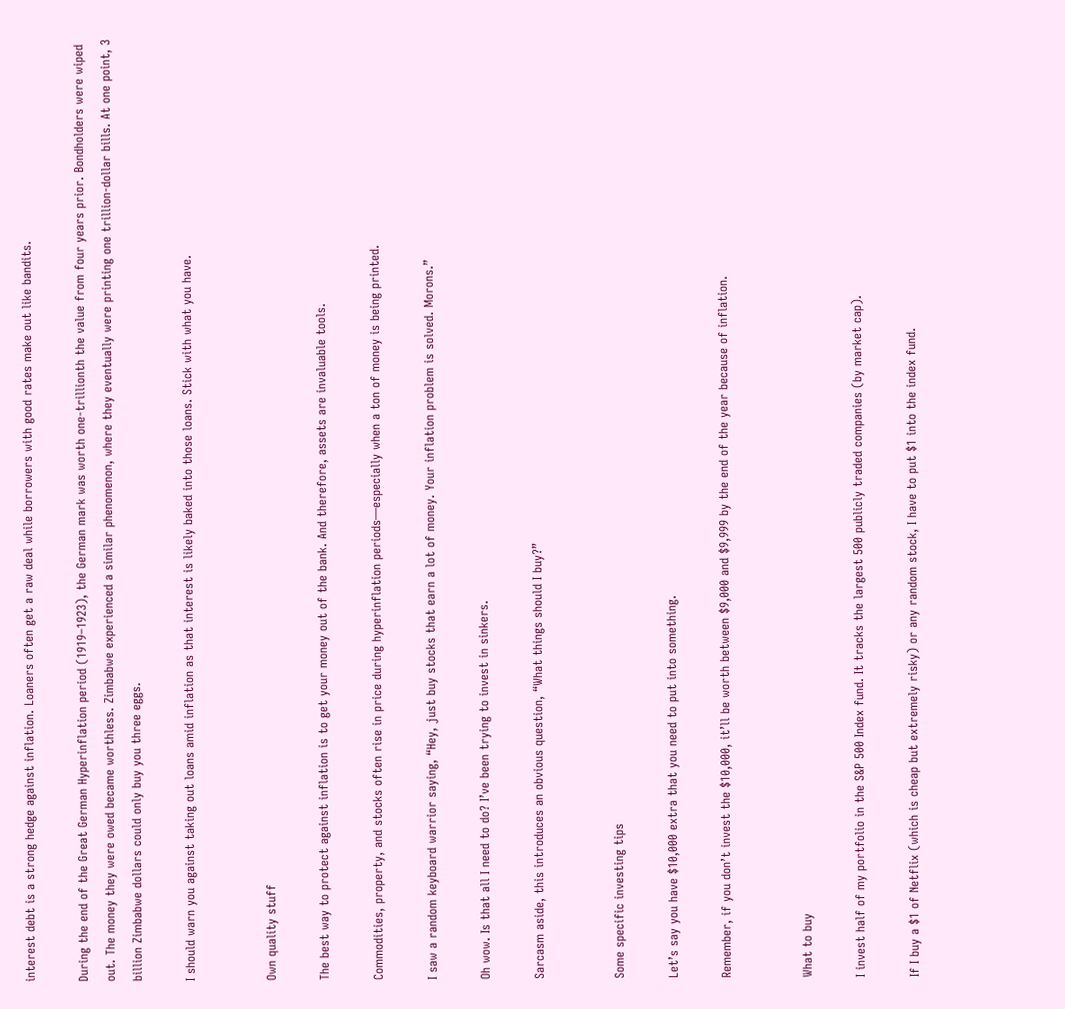interest debt is a strong hedge against inflation. Loaners often get a raw deal while borrowers with good rates make out like bandits.

During the end of the Great German Hyperinflation period (1919–1923), the German mark was worth one-trillionth the value from four years prior. Bondholders were wiped out. The money they were owed became worthless. Zimbabwe experienced a similar phenomenon, where they eventually were printing one trillion-dollar bills. At one point, 3 billion Zimbabwe dollars could only buy you three eggs.

I should warn you against taking out loans amid inflation as that interest is likely baked into those loans. Stick with what you have.


Own quality stuff

The best way to protect against inflation is to get your money out of the bank. And therefore, assets are invaluable tools.

Commodities, property, and stocks often rise in price during hyperinflation periods—especially when a ton of money is being printed.

I saw a random keyboard warrior saying, “Hey, just buy stocks that earn a lot of money. Your inflation problem is solved. Morons.”

Oh wow. Is that all I need to do? I’ve been trying to invest in sinkers.

Sarcasm aside, this introduces an obvious question, “What things should I buy?”


Some specific investing tips

Let’s say you have $10,000 extra that you need to put into something.

Remember, if you don’t invest the $10,000, it’ll be worth between $9,000 and $9,999 by the end of the year because of inflation.


What to buy

I invest half of my portfolio in the S&P 500 Index fund. It tracks the largest 500 publicly traded companies (by market cap).

If I buy a $1 of Netflix (which is cheap but extremely risky) or any random stock, I have to put $1 into the index fund.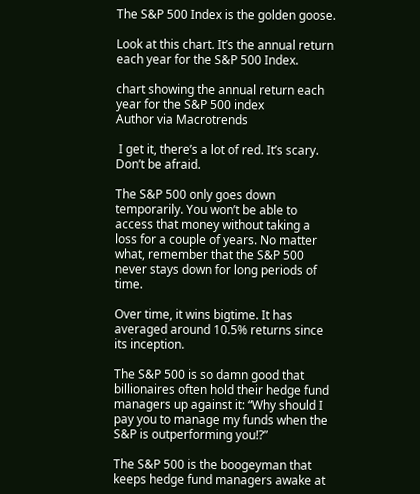The S&P 500 Index is the golden goose.

Look at this chart. It’s the annual return each year for the S&P 500 Index.

chart showing the annual return each year for the S&P 500 index
Author via Macrotrends

 I get it, there’s a lot of red. It’s scary. Don’t be afraid.

The S&P 500 only goes down temporarily. You won’t be able to access that money without taking a loss for a couple of years. No matter what, remember that the S&P 500 never stays down for long periods of time.

Over time, it wins bigtime. It has averaged around 10.5% returns since its inception.

The S&P 500 is so damn good that billionaires often hold their hedge fund managers up against it: “Why should I pay you to manage my funds when the S&P is outperforming you!?”

The S&P 500 is the boogeyman that keeps hedge fund managers awake at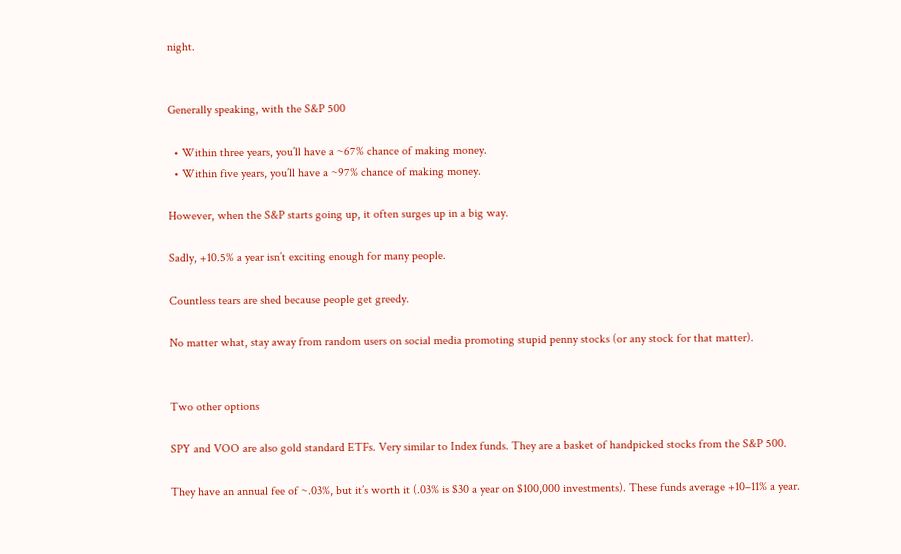night.


Generally speaking, with the S&P 500

  • Within three years, you’ll have a ~67% chance of making money.
  • Within five years, you’ll have a ~97% chance of making money.

However, when the S&P starts going up, it often surges up in a big way.

Sadly, +10.5% a year isn’t exciting enough for many people.

Countless tears are shed because people get greedy.

No matter what, stay away from random users on social media promoting stupid penny stocks (or any stock for that matter).


Two other options

SPY and VOO are also gold standard ETFs. Very similar to Index funds. They are a basket of handpicked stocks from the S&P 500.

They have an annual fee of ~.03%, but it’s worth it (.03% is $30 a year on $100,000 investments). These funds average +10–11% a year.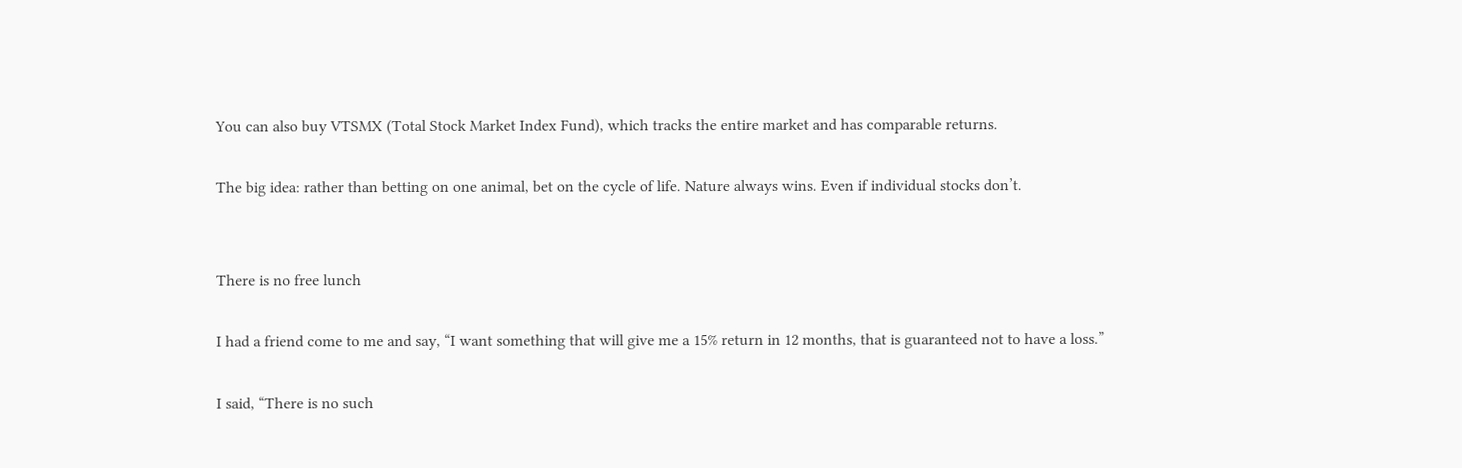You can also buy VTSMX (Total Stock Market Index Fund), which tracks the entire market and has comparable returns.

The big idea: rather than betting on one animal, bet on the cycle of life. Nature always wins. Even if individual stocks don’t.


There is no free lunch

I had a friend come to me and say, “I want something that will give me a 15% return in 12 months, that is guaranteed not to have a loss.”

I said, “There is no such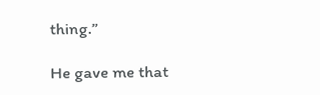thing.”

He gave me that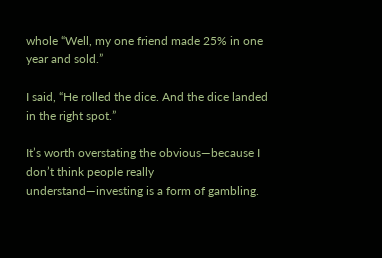whole “Well, my one friend made 25% in one year and sold.”

I said, “He rolled the dice. And the dice landed in the right spot.”

It’s worth overstating the obvious—because I don’t think people really understand—investing is a form of gambling.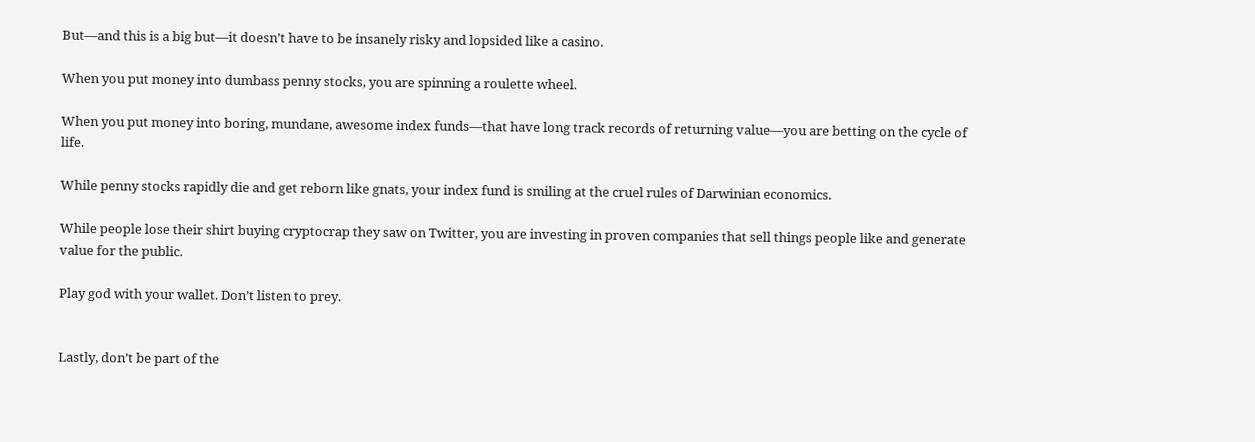But—and this is a big but—it doesn’t have to be insanely risky and lopsided like a casino.

When you put money into dumbass penny stocks, you are spinning a roulette wheel.

When you put money into boring, mundane, awesome index funds—that have long track records of returning value—you are betting on the cycle of life.

While penny stocks rapidly die and get reborn like gnats, your index fund is smiling at the cruel rules of Darwinian economics.

While people lose their shirt buying cryptocrap they saw on Twitter, you are investing in proven companies that sell things people like and generate value for the public.

Play god with your wallet. Don’t listen to prey.


Lastly, don’t be part of the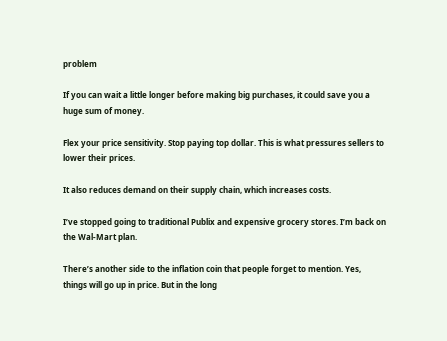problem

If you can wait a little longer before making big purchases, it could save you a huge sum of money.

Flex your price sensitivity. Stop paying top dollar. This is what pressures sellers to lower their prices.

It also reduces demand on their supply chain, which increases costs.

I’ve stopped going to traditional Publix and expensive grocery stores. I’m back on the Wal-Mart plan.

There’s another side to the inflation coin that people forget to mention. Yes, things will go up in price. But in the long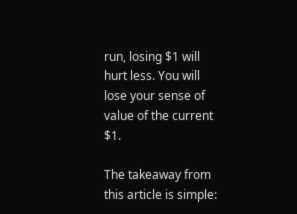run, losing $1 will hurt less. You will lose your sense of value of the current $1.

The takeaway from this article is simple: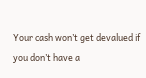Your cash won’t get devalued if you don’t have a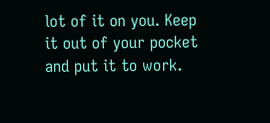lot of it on you. Keep it out of your pocket and put it to work.